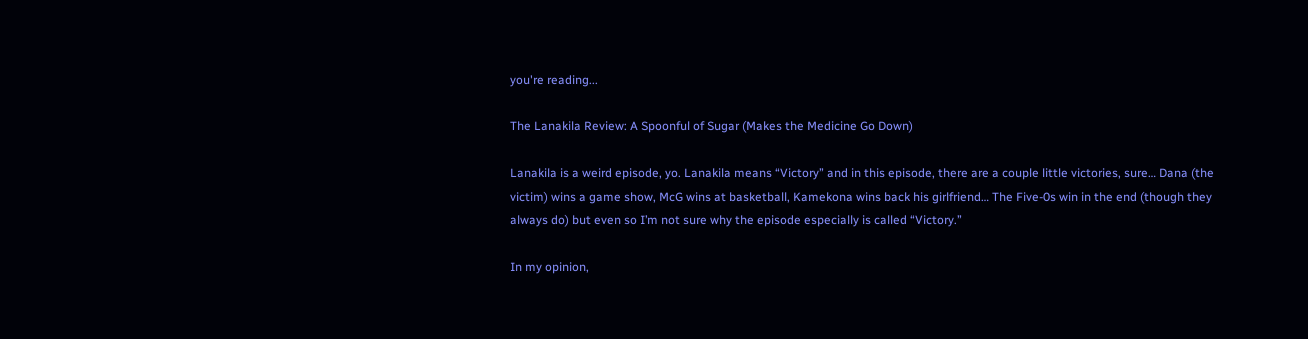you're reading...

The Lanakila Review: A Spoonful of Sugar (Makes the Medicine Go Down)

Lanakila is a weird episode, yo. Lanakila means “Victory” and in this episode, there are a couple little victories, sure… Dana (the victim) wins a game show, McG wins at basketball, Kamekona wins back his girlfriend… The Five-0s win in the end (though they always do) but even so I’m not sure why the episode especially is called “Victory.”

In my opinion,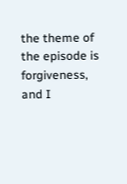the theme of the episode is forgiveness, and I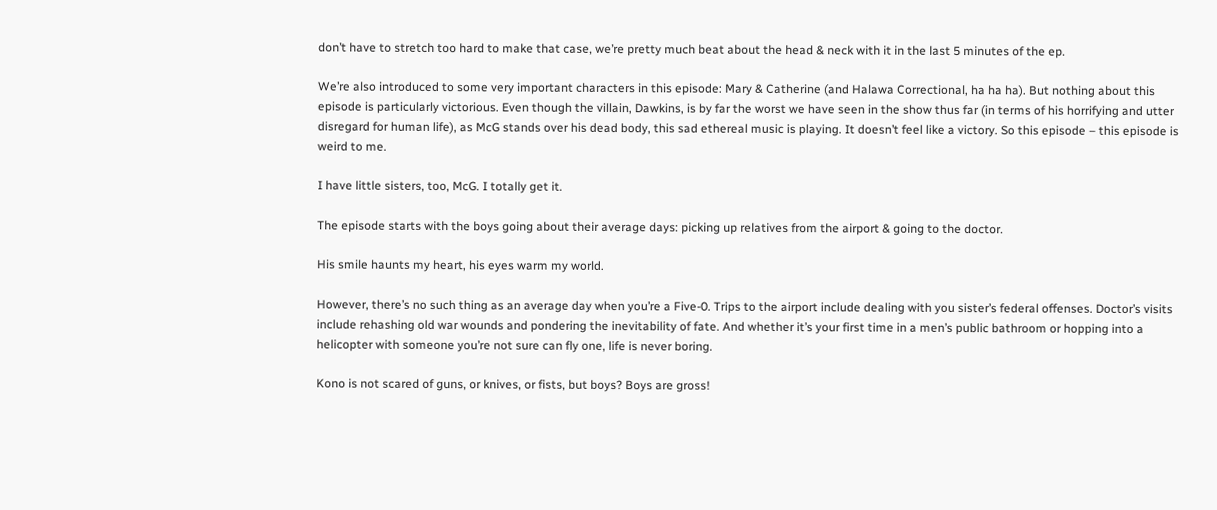don’t have to stretch too hard to make that case, we’re pretty much beat about the head & neck with it in the last 5 minutes of the ep.

We’re also introduced to some very important characters in this episode: Mary & Catherine (and Halawa Correctional, ha ha ha). But nothing about this episode is particularly victorious. Even though the villain, Dawkins, is by far the worst we have seen in the show thus far (in terms of his horrifying and utter disregard for human life), as McG stands over his dead body, this sad ethereal music is playing. It doesn’t feel like a victory. So this episode – this episode is weird to me.

I have little sisters, too, McG. I totally get it.

The episode starts with the boys going about their average days: picking up relatives from the airport & going to the doctor.

His smile haunts my heart, his eyes warm my world.

However, there’s no such thing as an average day when you’re a Five-0. Trips to the airport include dealing with you sister’s federal offenses. Doctor’s visits include rehashing old war wounds and pondering the inevitability of fate. And whether it’s your first time in a men’s public bathroom or hopping into a helicopter with someone you’re not sure can fly one, life is never boring.

Kono is not scared of guns, or knives, or fists, but boys? Boys are gross!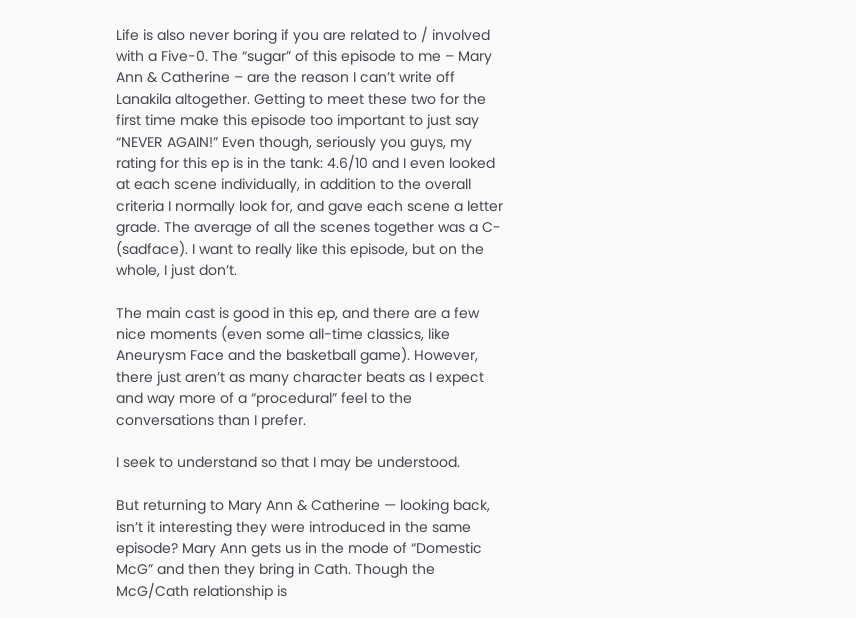Life is also never boring if you are related to / involved with a Five-0. The “sugar” of this episode to me – Mary Ann & Catherine – are the reason I can’t write off Lanakila altogether. Getting to meet these two for the first time make this episode too important to just say “NEVER AGAIN!” Even though, seriously you guys, my rating for this ep is in the tank: 4.6/10 and I even looked at each scene individually, in addition to the overall criteria I normally look for, and gave each scene a letter grade. The average of all the scenes together was a C- (sadface). I want to really like this episode, but on the whole, I just don’t.

The main cast is good in this ep, and there are a few nice moments (even some all-time classics, like Aneurysm Face and the basketball game). However, there just aren’t as many character beats as I expect and way more of a “procedural” feel to the conversations than I prefer.

I seek to understand so that I may be understood.

But returning to Mary Ann & Catherine — looking back, isn’t it interesting they were introduced in the same episode? Mary Ann gets us in the mode of “Domestic McG” and then they bring in Cath. Though the McG/Cath relationship is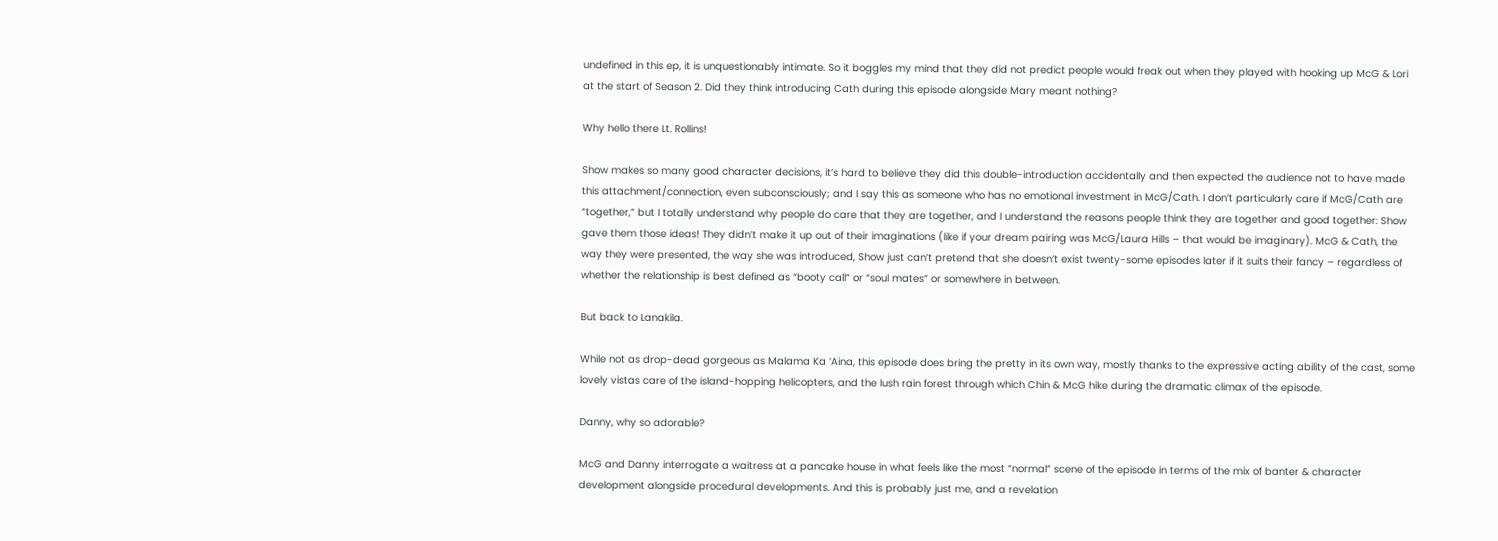undefined in this ep, it is unquestionably intimate. So it boggles my mind that they did not predict people would freak out when they played with hooking up McG & Lori at the start of Season 2. Did they think introducing Cath during this episode alongside Mary meant nothing?

Why hello there Lt. Rollins!

Show makes so many good character decisions, it’s hard to believe they did this double-introduction accidentally and then expected the audience not to have made this attachment/connection, even subconsciously; and I say this as someone who has no emotional investment in McG/Cath. I don’t particularly care if McG/Cath are “together,” but I totally understand why people do care that they are together, and I understand the reasons people think they are together and good together: Show gave them those ideas! They didn’t make it up out of their imaginations (like if your dream pairing was McG/Laura Hills – that would be imaginary). McG & Cath, the way they were presented, the way she was introduced, Show just can’t pretend that she doesn’t exist twenty-some episodes later if it suits their fancy – regardless of whether the relationship is best defined as “booty call” or “soul mates” or somewhere in between.

But back to Lanakila.

While not as drop-dead gorgeous as Malama Ka ‘Aina, this episode does bring the pretty in its own way, mostly thanks to the expressive acting ability of the cast, some lovely vistas care of the island-hopping helicopters, and the lush rain forest through which Chin & McG hike during the dramatic climax of the episode.

Danny, why so adorable?

McG and Danny interrogate a waitress at a pancake house in what feels like the most “normal” scene of the episode in terms of the mix of banter & character development alongside procedural developments. And this is probably just me, and a revelation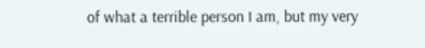of what a terrible person I am, but my very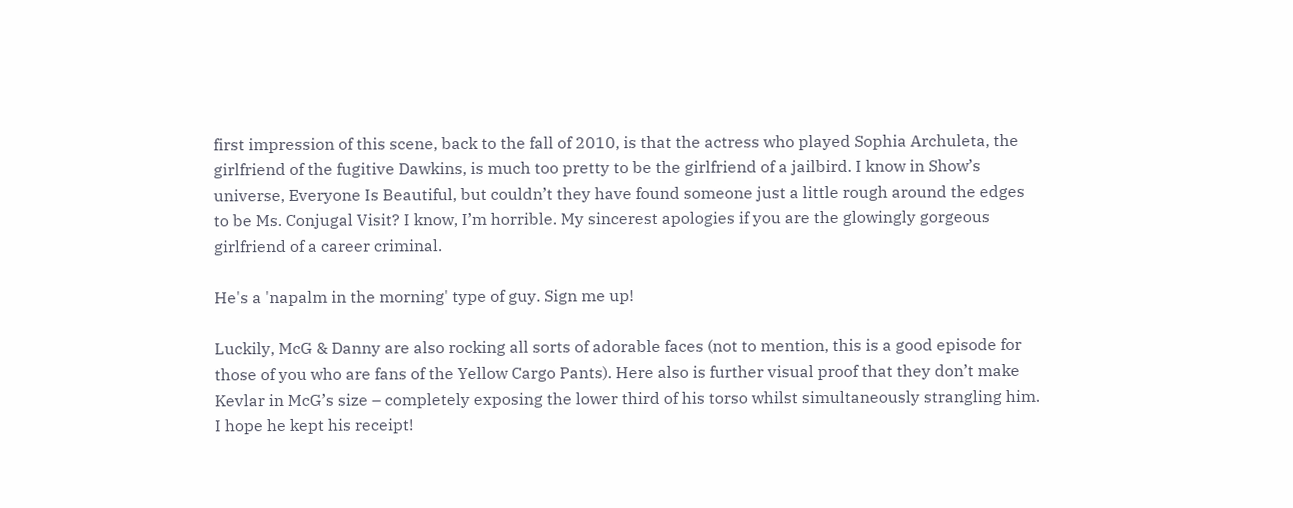first impression of this scene, back to the fall of 2010, is that the actress who played Sophia Archuleta, the girlfriend of the fugitive Dawkins, is much too pretty to be the girlfriend of a jailbird. I know in Show’s universe, Everyone Is Beautiful, but couldn’t they have found someone just a little rough around the edges to be Ms. Conjugal Visit? I know, I’m horrible. My sincerest apologies if you are the glowingly gorgeous girlfriend of a career criminal.

He's a 'napalm in the morning' type of guy. Sign me up!

Luckily, McG & Danny are also rocking all sorts of adorable faces (not to mention, this is a good episode for those of you who are fans of the Yellow Cargo Pants). Here also is further visual proof that they don’t make Kevlar in McG’s size – completely exposing the lower third of his torso whilst simultaneously strangling him. I hope he kept his receipt!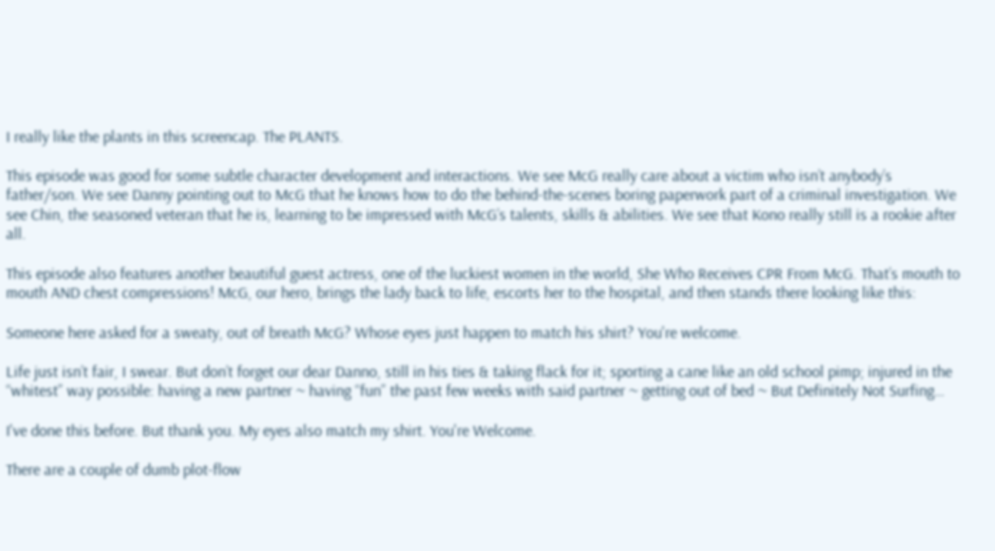I really like the plants in this screencap. The PLANTS.

This episode was good for some subtle character development and interactions. We see McG really care about a victim who isn’t anybody’s father/son. We see Danny pointing out to McG that he knows how to do the behind-the-scenes boring paperwork part of a criminal investigation. We see Chin, the seasoned veteran that he is, learning to be impressed with McG’s talents, skills & abilities. We see that Kono really still is a rookie after all.

This episode also features another beautiful guest actress, one of the luckiest women in the world, She Who Receives CPR From McG. That’s mouth to mouth AND chest compressions! McG, our hero, brings the lady back to life, escorts her to the hospital, and then stands there looking like this:

Someone here asked for a sweaty, out of breath McG? Whose eyes just happen to match his shirt? You're welcome.

Life just isn’t fair, I swear. But don’t forget our dear Danno, still in his ties & taking flack for it; sporting a cane like an old school pimp; injured in the “whitest” way possible: having a new partner ~ having “fun” the past few weeks with said partner ~ getting out of bed ~ But Definitely Not Surfing…

I've done this before. But thank you. My eyes also match my shirt. You're Welcome.

There are a couple of dumb plot-flow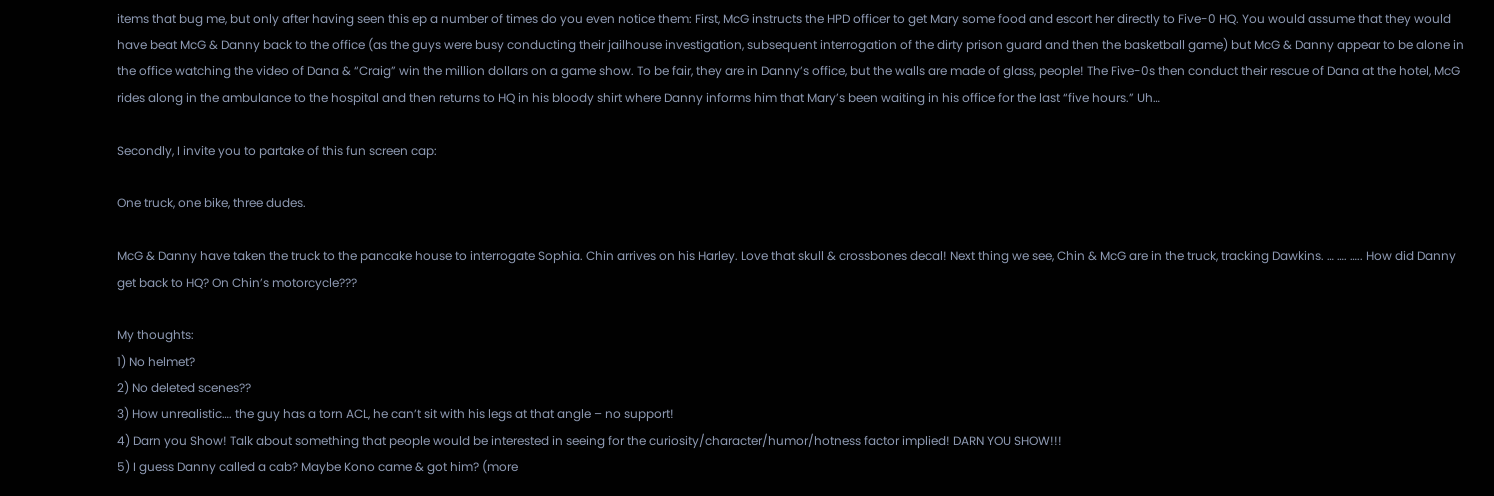items that bug me, but only after having seen this ep a number of times do you even notice them: First, McG instructs the HPD officer to get Mary some food and escort her directly to Five-0 HQ. You would assume that they would have beat McG & Danny back to the office (as the guys were busy conducting their jailhouse investigation, subsequent interrogation of the dirty prison guard and then the basketball game) but McG & Danny appear to be alone in the office watching the video of Dana & “Craig” win the million dollars on a game show. To be fair, they are in Danny’s office, but the walls are made of glass, people! The Five-0s then conduct their rescue of Dana at the hotel, McG rides along in the ambulance to the hospital and then returns to HQ in his bloody shirt where Danny informs him that Mary’s been waiting in his office for the last “five hours.” Uh…

Secondly, I invite you to partake of this fun screen cap:

One truck, one bike, three dudes.

McG & Danny have taken the truck to the pancake house to interrogate Sophia. Chin arrives on his Harley. Love that skull & crossbones decal! Next thing we see, Chin & McG are in the truck, tracking Dawkins. … …. ….. How did Danny get back to HQ? On Chin’s motorcycle???

My thoughts:
1) No helmet?
2) No deleted scenes??
3) How unrealistic…. the guy has a torn ACL, he can’t sit with his legs at that angle – no support!
4) Darn you Show! Talk about something that people would be interested in seeing for the curiosity/character/humor/hotness factor implied! DARN YOU SHOW!!!
5) I guess Danny called a cab? Maybe Kono came & got him? (more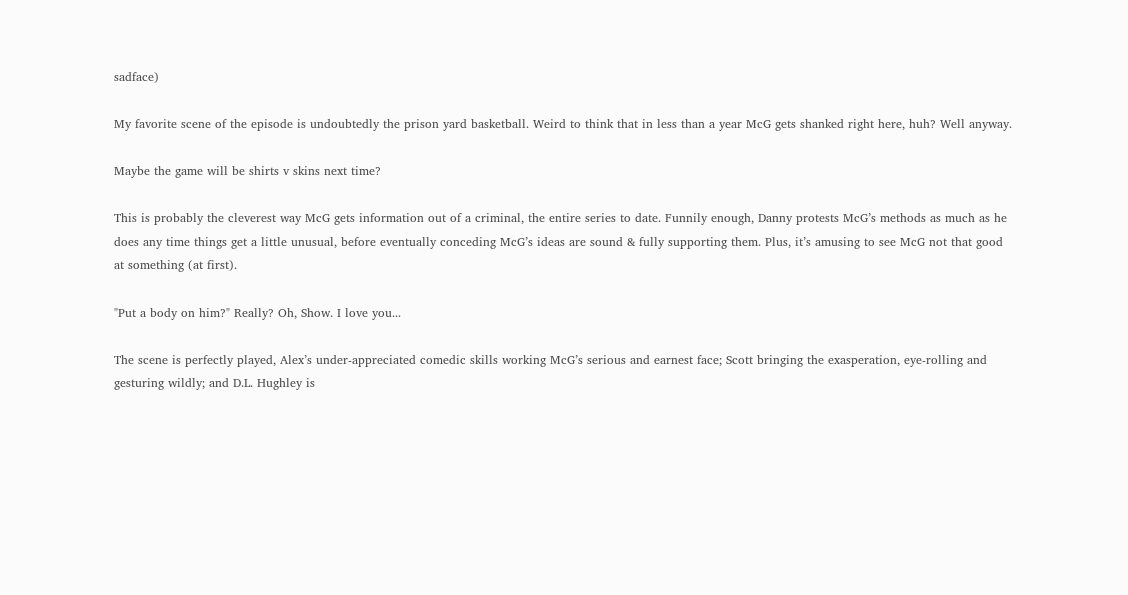sadface)

My favorite scene of the episode is undoubtedly the prison yard basketball. Weird to think that in less than a year McG gets shanked right here, huh? Well anyway.

Maybe the game will be shirts v skins next time?

This is probably the cleverest way McG gets information out of a criminal, the entire series to date. Funnily enough, Danny protests McG’s methods as much as he does any time things get a little unusual, before eventually conceding McG’s ideas are sound & fully supporting them. Plus, it’s amusing to see McG not that good at something (at first).

"Put a body on him?" Really? Oh, Show. I love you...

The scene is perfectly played, Alex’s under-appreciated comedic skills working McG’s serious and earnest face; Scott bringing the exasperation, eye-rolling and gesturing wildly; and D.L. Hughley is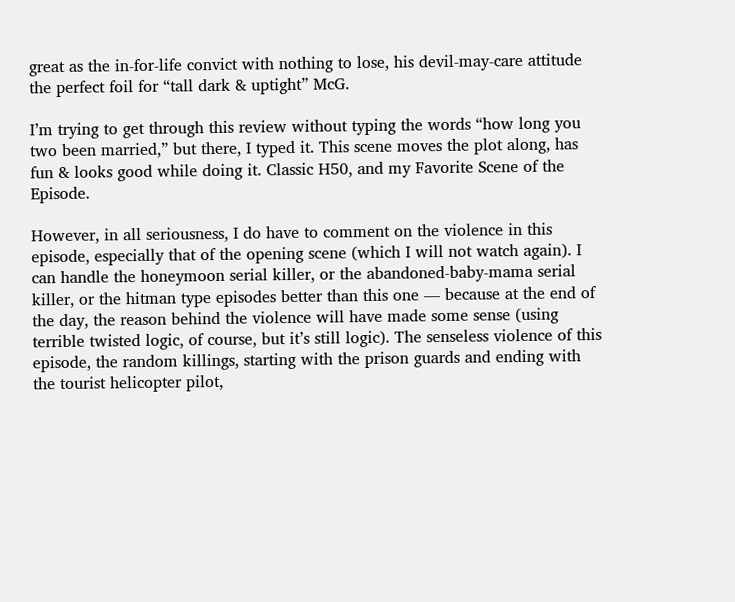great as the in-for-life convict with nothing to lose, his devil-may-care attitude the perfect foil for “tall dark & uptight” McG.

I’m trying to get through this review without typing the words “how long you two been married,” but there, I typed it. This scene moves the plot along, has fun & looks good while doing it. Classic H50, and my Favorite Scene of the Episode.

However, in all seriousness, I do have to comment on the violence in this episode, especially that of the opening scene (which I will not watch again). I can handle the honeymoon serial killer, or the abandoned-baby-mama serial killer, or the hitman type episodes better than this one — because at the end of the day, the reason behind the violence will have made some sense (using terrible twisted logic, of course, but it’s still logic). The senseless violence of this episode, the random killings, starting with the prison guards and ending with the tourist helicopter pilot,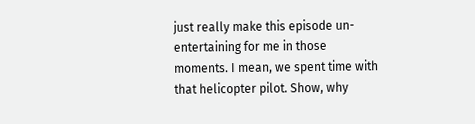just really make this episode un-entertaining for me in those moments. I mean, we spent time with that helicopter pilot. Show, why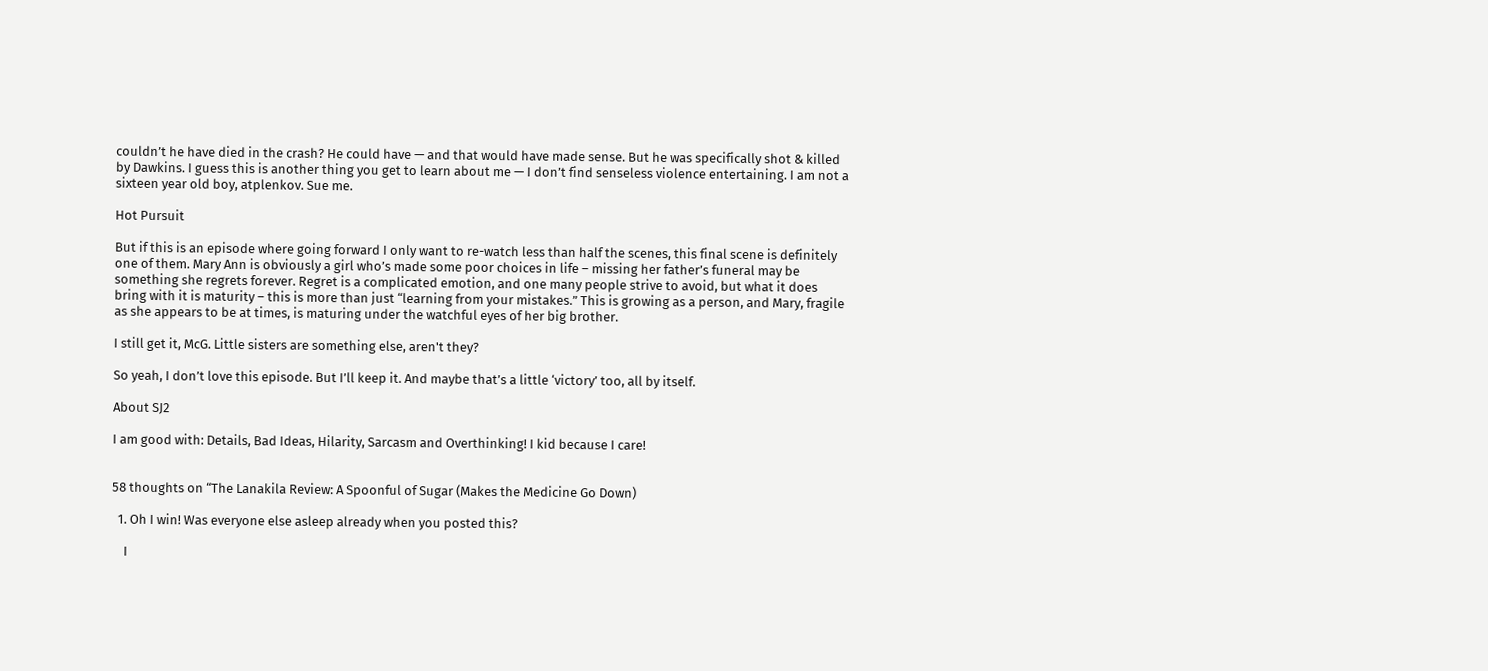couldn’t he have died in the crash? He could have — and that would have made sense. But he was specifically shot & killed by Dawkins. I guess this is another thing you get to learn about me — I don’t find senseless violence entertaining. I am not a sixteen year old boy, atplenkov. Sue me.

Hot Pursuit

But if this is an episode where going forward I only want to re-watch less than half the scenes, this final scene is definitely one of them. Mary Ann is obviously a girl who’s made some poor choices in life – missing her father’s funeral may be something she regrets forever. Regret is a complicated emotion, and one many people strive to avoid, but what it does bring with it is maturity – this is more than just “learning from your mistakes.” This is growing as a person, and Mary, fragile as she appears to be at times, is maturing under the watchful eyes of her big brother.

I still get it, McG. Little sisters are something else, aren't they?

So yeah, I don’t love this episode. But I’ll keep it. And maybe that’s a little ‘victory’ too, all by itself.

About SJ2

I am good with: Details, Bad Ideas, Hilarity, Sarcasm and Overthinking! I kid because I care!


58 thoughts on “The Lanakila Review: A Spoonful of Sugar (Makes the Medicine Go Down)

  1. Oh I win! Was everyone else asleep already when you posted this?

    I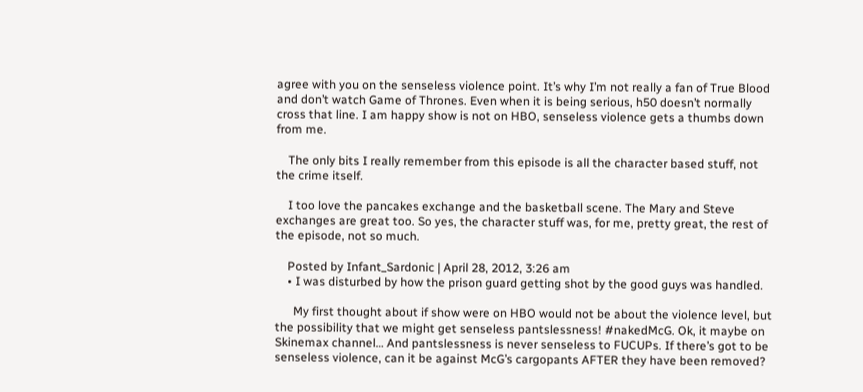agree with you on the senseless violence point. It’s why I’m not really a fan of True Blood and don’t watch Game of Thrones. Even when it is being serious, h50 doesn’t normally cross that line. I am happy show is not on HBO, senseless violence gets a thumbs down from me.

    The only bits I really remember from this episode is all the character based stuff, not the crime itself.

    I too love the pancakes exchange and the basketball scene. The Mary and Steve exchanges are great too. So yes, the character stuff was, for me, pretty great, the rest of the episode, not so much.

    Posted by Infant_Sardonic | April 28, 2012, 3:26 am
    • I was disturbed by how the prison guard getting shot by the good guys was handled.

      My first thought about if show were on HBO would not be about the violence level, but the possibility that we might get senseless pantslessness! #nakedMcG. Ok, it maybe on Skinemax channel… And pantslessness is never senseless to FUCUPs. If there’s got to be senseless violence, can it be against McG’s cargopants AFTER they have been removed?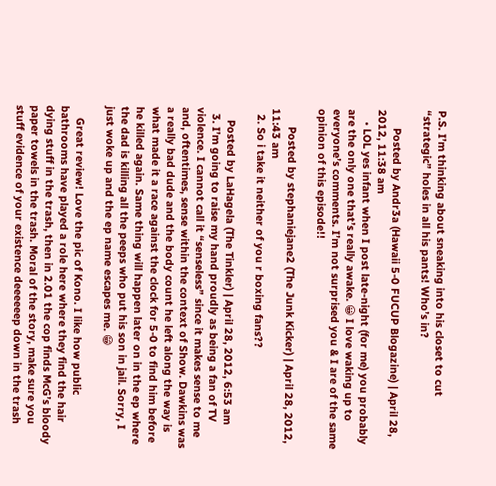P.S. I’m thinking about sneaking into his closet to cut “strategic” holes in all his pants! Who’s in?

      Posted by Andr3a (Hawaii 5-0 FUCUP Blogazine) | April 28, 2012, 11:38 am
    • LOL yes infant when I post late-night (for me) you probably are the only one that’s really awake. 😀 I love waking up to everyone’s comments. I’m not surprised you & I are of the same opinion of this episode!!

      Posted by stephaniejane2 (The Junk Kicker) | April 28, 2012, 11:43 am
  2. So i take it neither of you r boxing fans??

    Posted by LaHagela (The Tinkler) | April 28, 2012, 6:53 am
  3. I’m going to raise my hand proudly as being a fan of TV violence. I cannot call it “senseless” since it makes sense to me and, oftentimes, sense within the context of Show. Dawkins was a really bad dude and the body count he left along the way is what made it a race against the clock for 5-0 to find him before he killed again. Same thing will happen later on in the ep where the dad is killing all the peeps who put his son in jail. Sorry, I just woke up and the ep name escapes me. 😁

    Great review! Love the pic of Kono. I like how public bathrooms have played a role here where they find the hair dying stuff in the trash, then in 2.01 the cop finds McG’s bloody paper towels in the trash. Moral of the story, make sure you stuff evidence of your existence deeeeeep down in the trash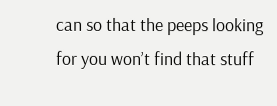can so that the peeps looking for you won’t find that stuff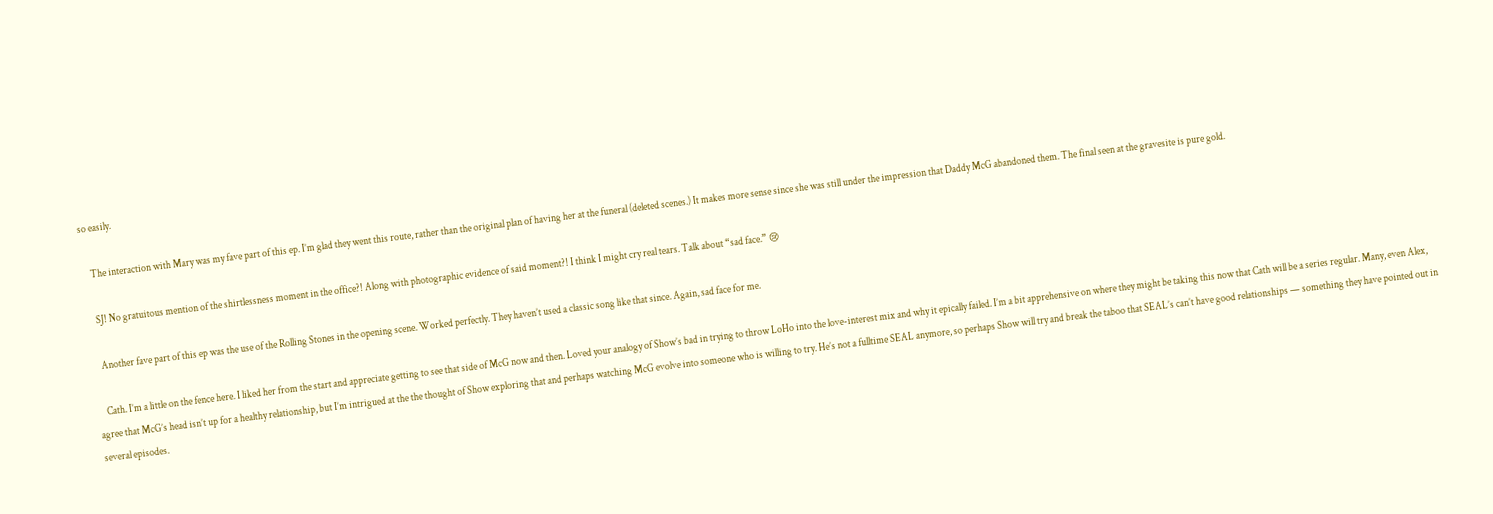so easily.

    The interaction with Mary was my fave part of this ep. I’m glad they went this route, rather than the original plan of having her at the funeral (deleted scenes.) It makes more sense since she was still under the impression that Daddy McG abandoned them. The final seen at the gravesite is pure gold.

    SJ! No gratuitous mention of the shirtlessness moment in the office?! Along with photographic evidence of said moment?! I think I might cry real tears. Talk about “sad face.” 😢

    Another fave part of this ep was the use of the Rolling Stones in the opening scene. Worked perfectly. They haven’t used a classic song like that since. Again, sad face for me.

    Cath. I’m a little on the fence here. I liked her from the start and appreciate getting to see that side of McG now and then. Loved your analogy of Show’s bad in trying to throw LoHo into the love-interest mix and why it epically failed. I’m a bit apprehensive on where they might be taking this now that Cath will be a series regular. Many, even Alex, agree that McG’s head isn’t up for a healthy relationship, but I’m intrigued at the the thought of Show exploring that and perhaps watching McG evolve into someone who is willing to try. He’s not a fulltime SEAL anymore, so perhaps Show will try and break the taboo that SEAL’s can’t have good relationships — something they have pointed out in several episodes.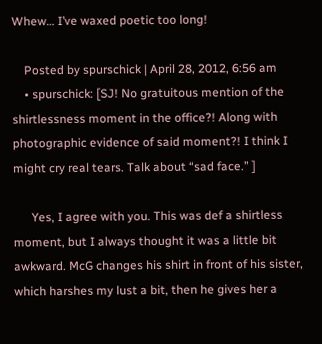Whew… I’ve waxed poetic too long!

    Posted by spurschick | April 28, 2012, 6:56 am
    • spurschick: [SJ! No gratuitous mention of the shirtlessness moment in the office?! Along with photographic evidence of said moment?! I think I might cry real tears. Talk about “sad face.” ]

      Yes, I agree with you. This was def a shirtless moment, but I always thought it was a little bit awkward. McG changes his shirt in front of his sister, which harshes my lust a bit, then he gives her a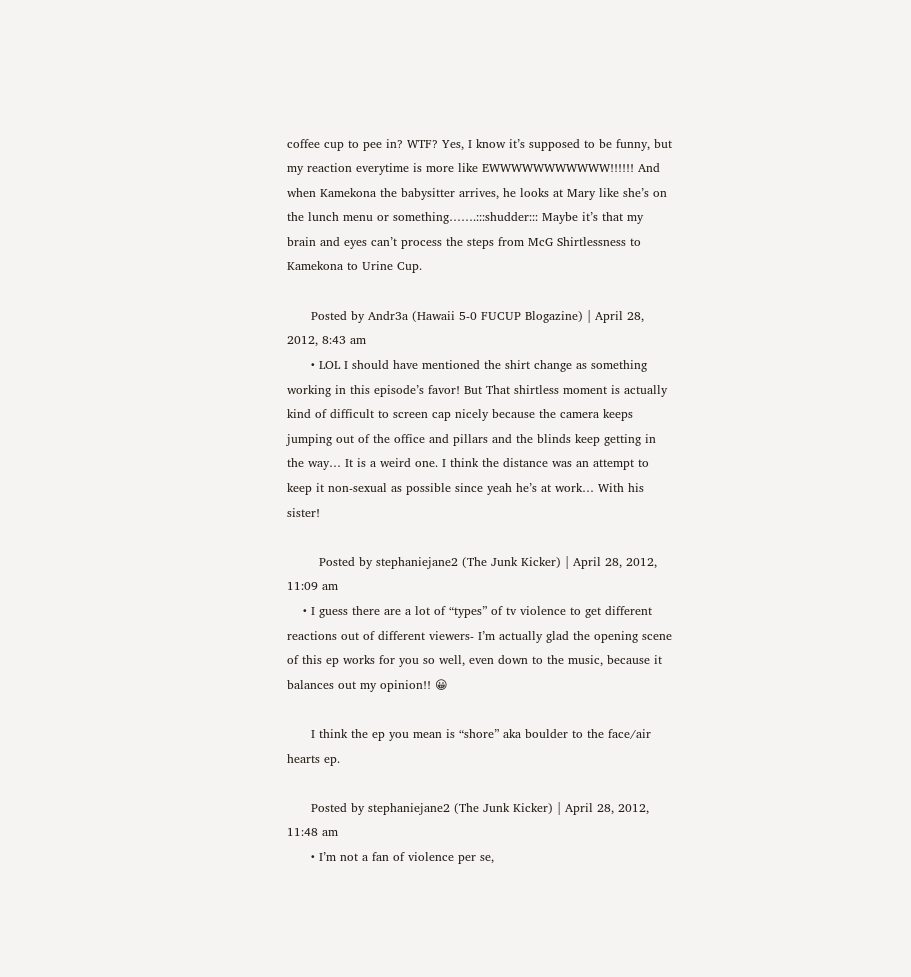coffee cup to pee in? WTF? Yes, I know it’s supposed to be funny, but my reaction everytime is more like EWWWWWWWWWWW!!!!!! And when Kamekona the babysitter arrives, he looks at Mary like she’s on the lunch menu or something…….:::shudder::: Maybe it’s that my brain and eyes can’t process the steps from McG Shirtlessness to Kamekona to Urine Cup.

      Posted by Andr3a (Hawaii 5-0 FUCUP Blogazine) | April 28, 2012, 8:43 am
      • LOL I should have mentioned the shirt change as something working in this episode’s favor! But That shirtless moment is actually kind of difficult to screen cap nicely because the camera keeps jumping out of the office and pillars and the blinds keep getting in the way… It is a weird one. I think the distance was an attempt to keep it non-sexual as possible since yeah he’s at work… With his sister!

        Posted by stephaniejane2 (The Junk Kicker) | April 28, 2012, 11:09 am
    • I guess there are a lot of “types” of tv violence to get different reactions out of different viewers- I’m actually glad the opening scene of this ep works for you so well, even down to the music, because it balances out my opinion!! 😀

      I think the ep you mean is “shore” aka boulder to the face/air hearts ep.

      Posted by stephaniejane2 (The Junk Kicker) | April 28, 2012, 11:48 am
      • I’m not a fan of violence per se,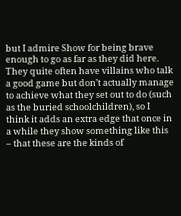but I admire Show for being brave enough to go as far as they did here. They quite often have villains who talk a good game but don’t actually manage to achieve what they set out to do (such as the buried schoolchildren), so I think it adds an extra edge that once in a while they show something like this – that these are the kinds of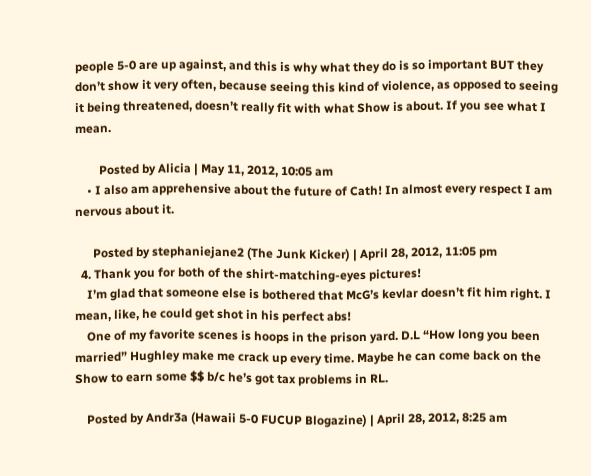people 5-0 are up against, and this is why what they do is so important BUT they don’t show it very often, because seeing this kind of violence, as opposed to seeing it being threatened, doesn’t really fit with what Show is about. If you see what I mean.

        Posted by Alicia | May 11, 2012, 10:05 am
    • I also am apprehensive about the future of Cath! In almost every respect I am nervous about it.

      Posted by stephaniejane2 (The Junk Kicker) | April 28, 2012, 11:05 pm
  4. Thank you for both of the shirt-matching-eyes pictures!
    I’m glad that someone else is bothered that McG’s kevlar doesn’t fit him right. I mean, like, he could get shot in his perfect abs!
    One of my favorite scenes is hoops in the prison yard. D.L “How long you been married” Hughley make me crack up every time. Maybe he can come back on the Show to earn some $$ b/c he’s got tax problems in RL.

    Posted by Andr3a (Hawaii 5-0 FUCUP Blogazine) | April 28, 2012, 8:25 am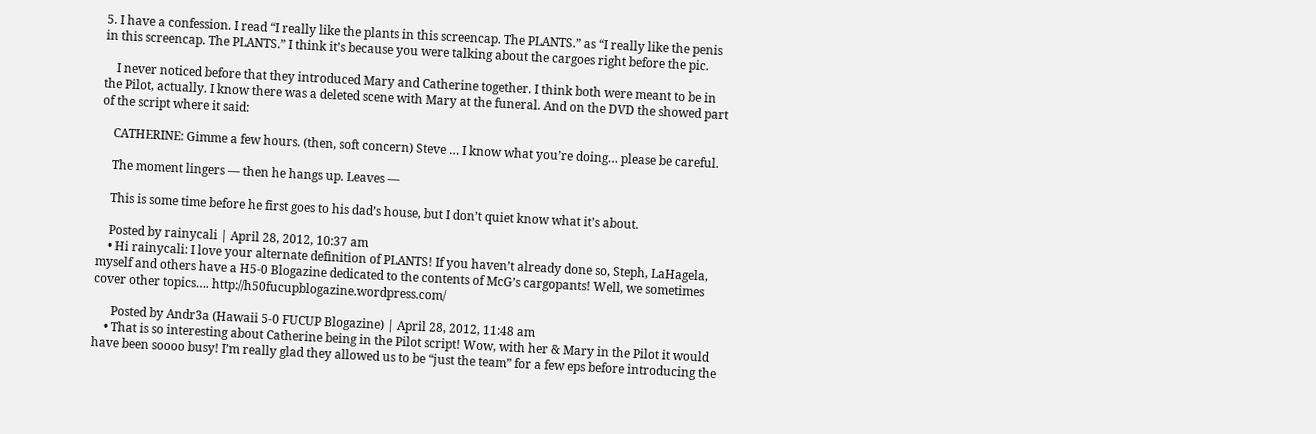5. I have a confession. I read “I really like the plants in this screencap. The PLANTS.” as “I really like the penis in this screencap. The PLANTS.” I think it’s because you were talking about the cargoes right before the pic.

    I never noticed before that they introduced Mary and Catherine together. I think both were meant to be in the Pilot, actually. I know there was a deleted scene with Mary at the funeral. And on the DVD the showed part of the script where it said:

    CATHERINE: Gimme a few hours. (then, soft concern) Steve … I know what you’re doing… please be careful.

    The moment lingers — then he hangs up. Leaves —

    This is some time before he first goes to his dad’s house, but I don’t quiet know what it’s about.

    Posted by rainycali | April 28, 2012, 10:37 am
    • Hi rainycali: I love your alternate definition of PLANTS! If you haven’t already done so, Steph, LaHagela, myself and others have a H5-0 Blogazine dedicated to the contents of McG’s cargopants! Well, we sometimes cover other topics…. http://h50fucupblogazine.wordpress.com/

      Posted by Andr3a (Hawaii 5-0 FUCUP Blogazine) | April 28, 2012, 11:48 am
    • That is so interesting about Catherine being in the Pilot script! Wow, with her & Mary in the Pilot it would have been soooo busy! I’m really glad they allowed us to be “just the team” for a few eps before introducing the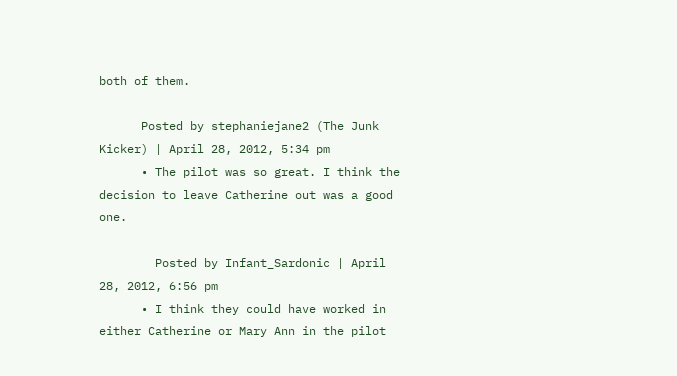both of them.

      Posted by stephaniejane2 (The Junk Kicker) | April 28, 2012, 5:34 pm
      • The pilot was so great. I think the decision to leave Catherine out was a good one.

        Posted by Infant_Sardonic | April 28, 2012, 6:56 pm
      • I think they could have worked in either Catherine or Mary Ann in the pilot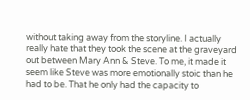without taking away from the storyline. I actually really hate that they took the scene at the graveyard out between Mary Ann & Steve. To me, it made it seem like Steve was more emotionally stoic than he had to be. That he only had the capacity to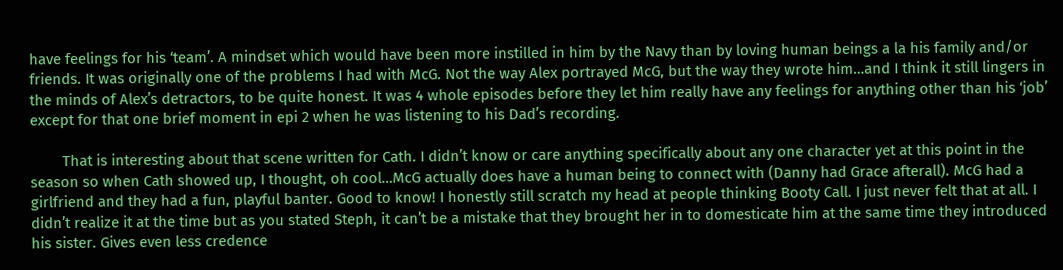have feelings for his ‘team’. A mindset which would have been more instilled in him by the Navy than by loving human beings a la his family and/or friends. It was originally one of the problems I had with McG. Not the way Alex portrayed McG, but the way they wrote him…and I think it still lingers in the minds of Alex’s detractors, to be quite honest. It was 4 whole episodes before they let him really have any feelings for anything other than his ‘job’ except for that one brief moment in epi 2 when he was listening to his Dad’s recording.

        That is interesting about that scene written for Cath. I didn’t know or care anything specifically about any one character yet at this point in the season so when Cath showed up, I thought, oh cool…McG actually does have a human being to connect with (Danny had Grace afterall). McG had a girlfriend and they had a fun, playful banter. Good to know! I honestly still scratch my head at people thinking Booty Call. I just never felt that at all. I didn’t realize it at the time but as you stated Steph, it can’t be a mistake that they brought her in to domesticate him at the same time they introduced his sister. Gives even less credence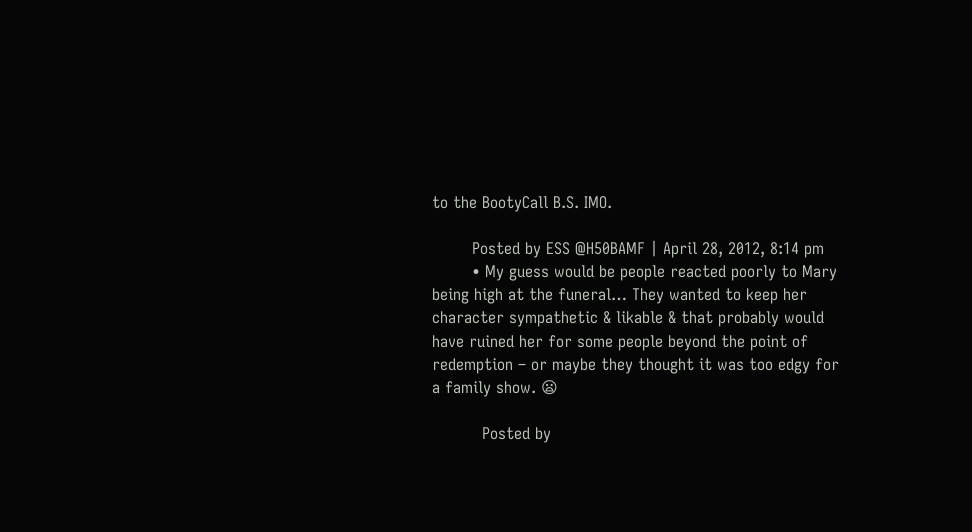to the BootyCall B.S. IMO.

        Posted by ESS @H50BAMF | April 28, 2012, 8:14 pm
        • My guess would be people reacted poorly to Mary being high at the funeral… They wanted to keep her character sympathetic & likable & that probably would have ruined her for some people beyond the point of redemption – or maybe they thought it was too edgy for a family show. 😦

          Posted by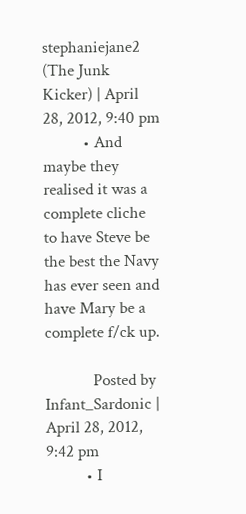stephaniejane2 (The Junk Kicker) | April 28, 2012, 9:40 pm
          • And maybe they realised it was a complete cliche to have Steve be the best the Navy has ever seen and have Mary be a complete f/ck up.

            Posted by Infant_Sardonic | April 28, 2012, 9:42 pm
          • I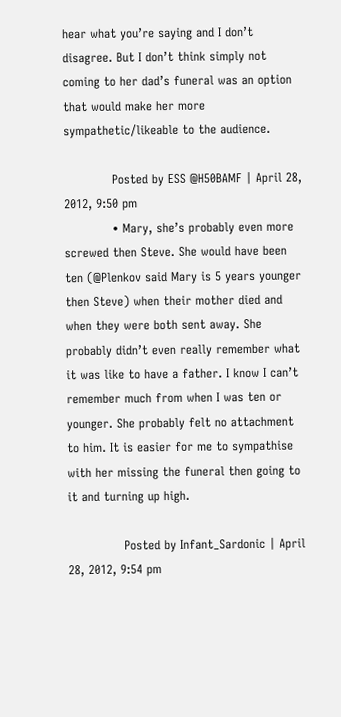hear what you’re saying and I don’t disagree. But I don’t think simply not coming to her dad’s funeral was an option that would make her more sympathetic/likeable to the audience.

            Posted by ESS @H50BAMF | April 28, 2012, 9:50 pm
            • Mary, she’s probably even more screwed then Steve. She would have been ten (@Plenkov said Mary is 5 years younger then Steve) when their mother died and when they were both sent away. She probably didn’t even really remember what it was like to have a father. I know I can’t remember much from when I was ten or younger. She probably felt no attachment to him. It is easier for me to sympathise with her missing the funeral then going to it and turning up high.

              Posted by Infant_Sardonic | April 28, 2012, 9:54 pm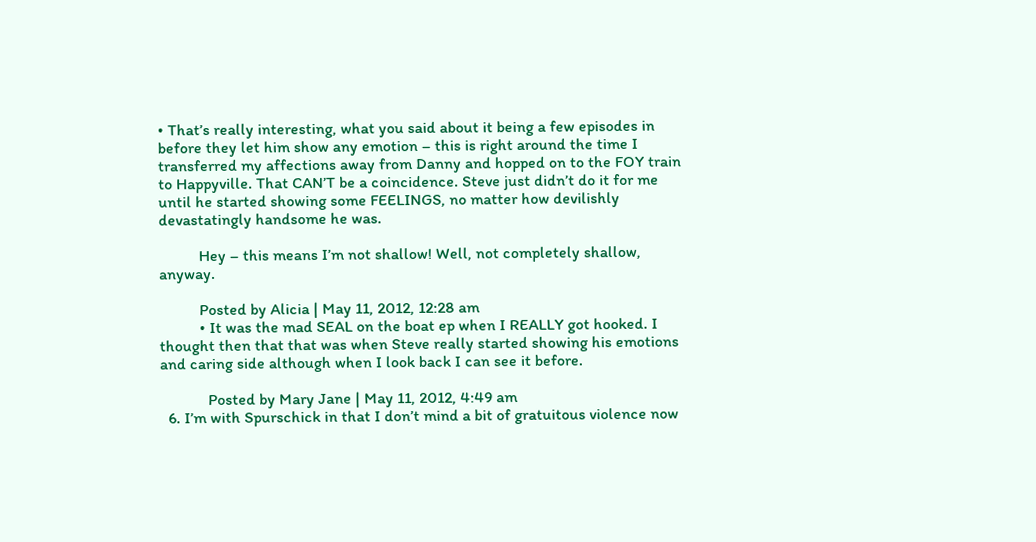• That’s really interesting, what you said about it being a few episodes in before they let him show any emotion – this is right around the time I transferred my affections away from Danny and hopped on to the FOY train to Happyville. That CAN’T be a coincidence. Steve just didn’t do it for me until he started showing some FEELINGS, no matter how devilishly devastatingly handsome he was.

          Hey – this means I’m not shallow! Well, not completely shallow, anyway.

          Posted by Alicia | May 11, 2012, 12:28 am
          • It was the mad SEAL on the boat ep when I REALLY got hooked. I thought then that that was when Steve really started showing his emotions and caring side although when I look back I can see it before.

            Posted by Mary Jane | May 11, 2012, 4:49 am
  6. I’m with Spurschick in that I don’t mind a bit of gratuitous violence now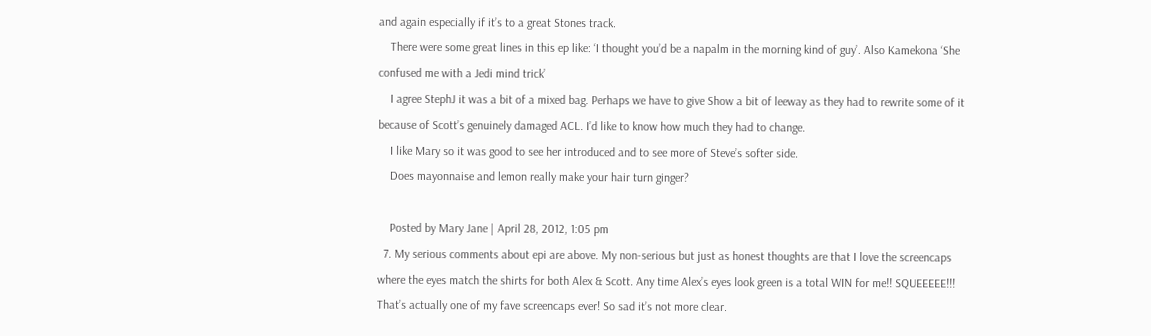and again especially if it’s to a great Stones track.
    There were some great lines in this ep like: ‘I thought you’d be a napalm in the morning kind of guy’. Also Kamekona ‘She confused me with a Jedi mind trick’
    I agree StephJ it was a bit of a mixed bag. Perhaps we have to give Show a bit of leeway as they had to rewrite some of it because of Scott’s genuinely damaged ACL. I’d like to know how much they had to change.
    I like Mary so it was good to see her introduced and to see more of Steve’s softer side.
    Does mayonnaise and lemon really make your hair turn ginger?

    Posted by Mary Jane | April 28, 2012, 1:05 pm
  7. My serious comments about epi are above. My non-serious but just as honest thoughts are that I love the screencaps where the eyes match the shirts for both Alex & Scott. Any time Alex’s eyes look green is a total WIN for me!! SQUEEEEE!!! That’s actually one of my fave screencaps ever! So sad it’s not more clear.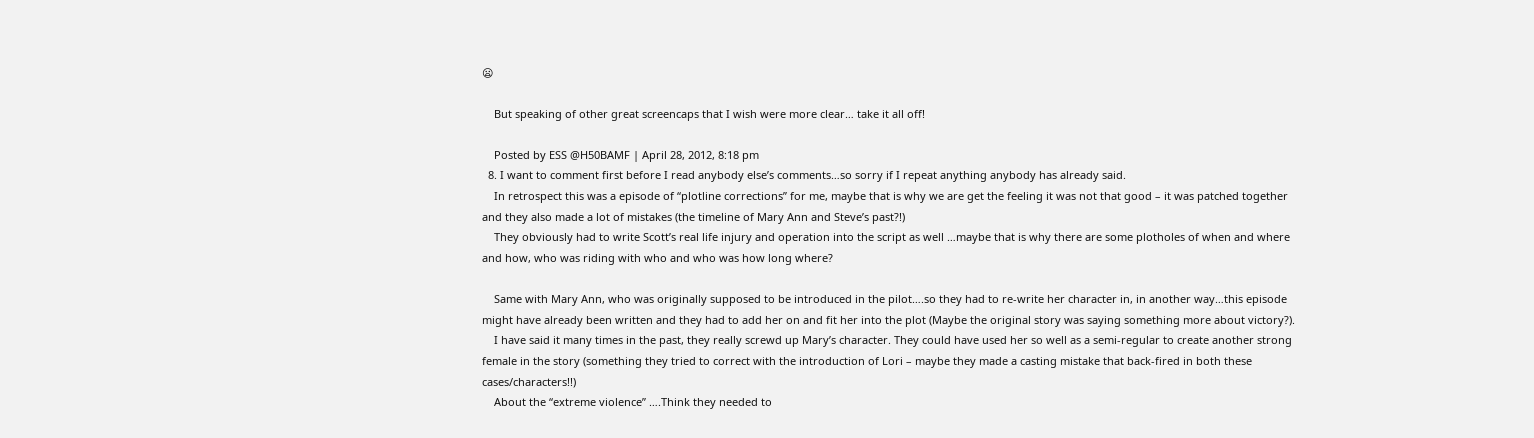😦

    But speaking of other great screencaps that I wish were more clear… take it all off!

    Posted by ESS @H50BAMF | April 28, 2012, 8:18 pm
  8. I want to comment first before I read anybody else’s comments…so sorry if I repeat anything anybody has already said.
    In retrospect this was a episode of “plotline corrections” for me, maybe that is why we are get the feeling it was not that good – it was patched together and they also made a lot of mistakes (the timeline of Mary Ann and Steve’s past?!)
    They obviously had to write Scott’s real life injury and operation into the script as well …maybe that is why there are some plotholes of when and where and how, who was riding with who and who was how long where?

    Same with Mary Ann, who was originally supposed to be introduced in the pilot….so they had to re-write her character in, in another way…this episode might have already been written and they had to add her on and fit her into the plot (Maybe the original story was saying something more about victory?).
    I have said it many times in the past, they really screwd up Mary’s character. They could have used her so well as a semi-regular to create another strong female in the story (something they tried to correct with the introduction of Lori – maybe they made a casting mistake that back-fired in both these cases/characters!!)
    About the “extreme violence” ….Think they needed to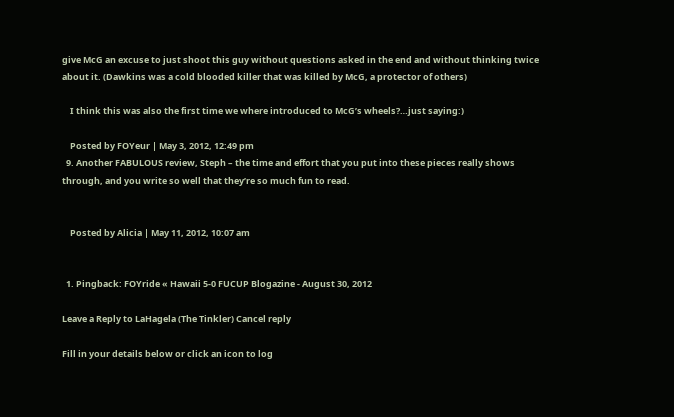give McG an excuse to just shoot this guy without questions asked in the end and without thinking twice about it. (Dawkins was a cold blooded killer that was killed by McG, a protector of others)

    I think this was also the first time we where introduced to McG’s wheels?…just saying:)

    Posted by FOYeur | May 3, 2012, 12:49 pm
  9. Another FABULOUS review, Steph – the time and effort that you put into these pieces really shows through, and you write so well that they’re so much fun to read.


    Posted by Alicia | May 11, 2012, 10:07 am


  1. Pingback: FOYride « Hawaii 5-0 FUCUP Blogazine - August 30, 2012

Leave a Reply to LaHagela (The Tinkler) Cancel reply

Fill in your details below or click an icon to log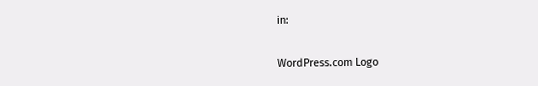in:

WordPress.com Logo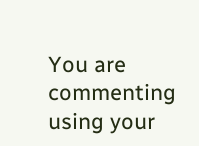You are commenting using your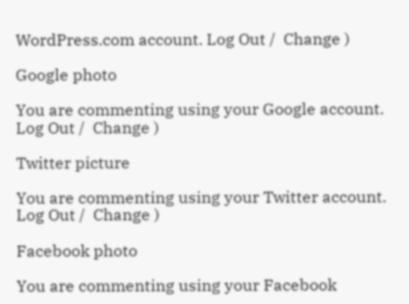WordPress.com account. Log Out /  Change )

Google photo

You are commenting using your Google account. Log Out /  Change )

Twitter picture

You are commenting using your Twitter account. Log Out /  Change )

Facebook photo

You are commenting using your Facebook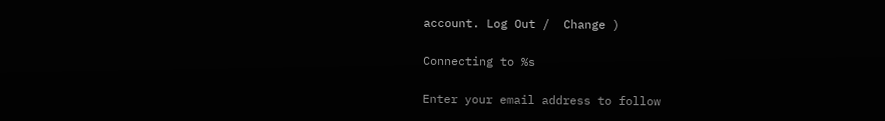account. Log Out /  Change )

Connecting to %s

Enter your email address to follow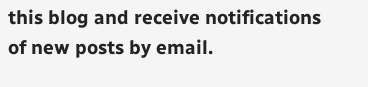this blog and receive notifications of new posts by email.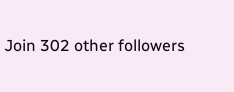Join 302 other followers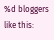%d bloggers like this: